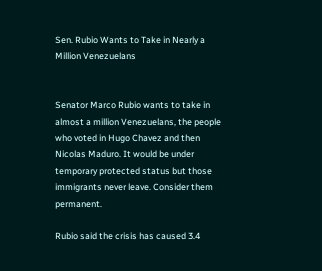Sen. Rubio Wants to Take in Nearly a Million Venezuelans


Senator Marco Rubio wants to take in almost a million Venezuelans, the people who voted in Hugo Chavez and then Nicolas Maduro. It would be under temporary protected status but those immigrants never leave. Consider them permanent.

Rubio said the crisis has caused 3.4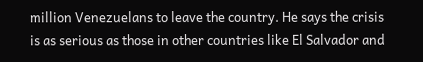million Venezuelans to leave the country. He says the crisis is as serious as those in other countries like El Salvador and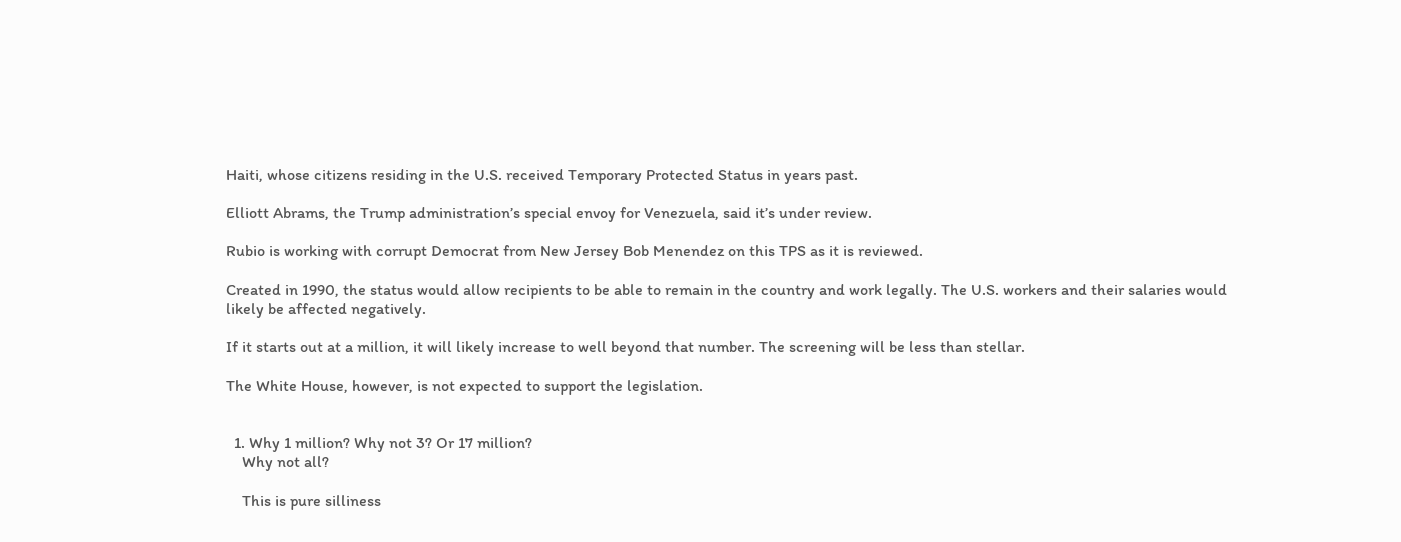Haiti, whose citizens residing in the U.S. received Temporary Protected Status in years past.

Elliott Abrams, the Trump administration’s special envoy for Venezuela, said it’s under review.

Rubio is working with corrupt Democrat from New Jersey Bob Menendez on this TPS as it is reviewed.

Created in 1990, the status would allow recipients to be able to remain in the country and work legally. The U.S. workers and their salaries would likely be affected negatively.

If it starts out at a million, it will likely increase to well beyond that number. The screening will be less than stellar.

The White House, however, is not expected to support the legislation.


  1. Why 1 million? Why not 3? Or 17 million?
    Why not all?

    This is pure silliness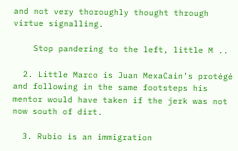and not very thoroughly thought through virtue signalling.

    Stop pandering to the left, little M ..

  2. Little Marco is Juan MexaCain’s protégé and following in the same footsteps his mentor would have taken if the jerk was not now south of dirt.

  3. Rubio is an immigration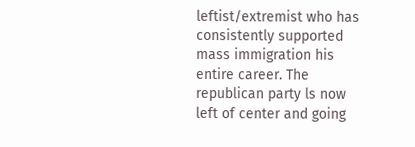leftist/extremist who has consistently supported mass immigration his entire career. The republican party ls now left of center and going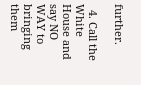further.

  4. Call the White House and say NO WAY to bringing them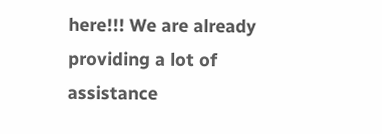here!!! We are already providing a lot of assistance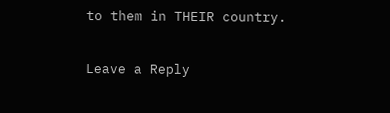to them in THEIR country.

Leave a Reply